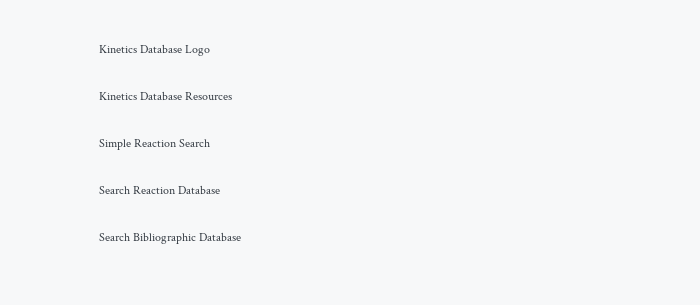Kinetics Database Logo

Kinetics Database Resources

Simple Reaction Search

Search Reaction Database

Search Bibliographic Database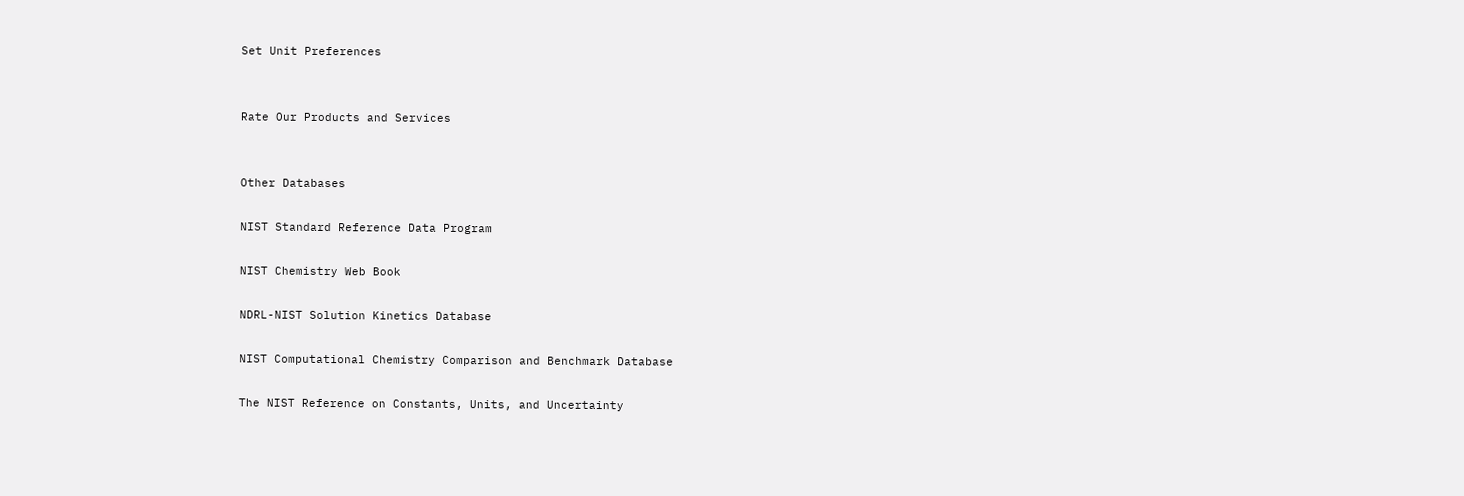Set Unit Preferences


Rate Our Products and Services


Other Databases

NIST Standard Reference Data Program

NIST Chemistry Web Book

NDRL-NIST Solution Kinetics Database

NIST Computational Chemistry Comparison and Benchmark Database

The NIST Reference on Constants, Units, and Uncertainty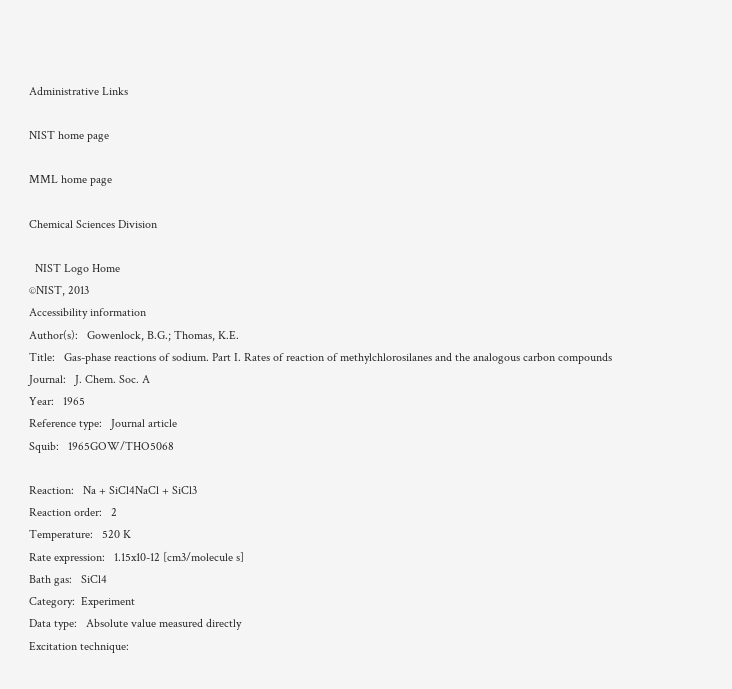Administrative Links

NIST home page

MML home page

Chemical Sciences Division

  NIST Logo Home
©NIST, 2013
Accessibility information
Author(s):   Gowenlock, B.G.; Thomas, K.E.
Title:   Gas-phase reactions of sodium. Part I. Rates of reaction of methylchlorosilanes and the analogous carbon compounds
Journal:   J. Chem. Soc. A
Year:   1965
Reference type:   Journal article
Squib:   1965GOW/THO5068

Reaction:   Na + SiCl4NaCl + SiCl3
Reaction order:   2
Temperature:   520 K
Rate expression:   1.15x10-12 [cm3/molecule s]
Bath gas:   SiCl4
Category:  Experiment
Data type:   Absolute value measured directly
Excitation technique: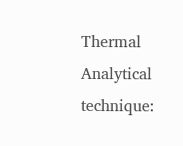Thermal
Analytical technique: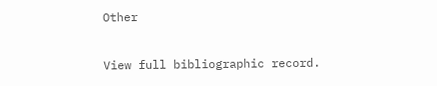Other

View full bibliographic record.